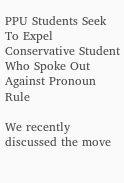PPU Students Seek To Expel Conservative Student Who Spoke Out Against Pronoun Rule

We recently discussed the move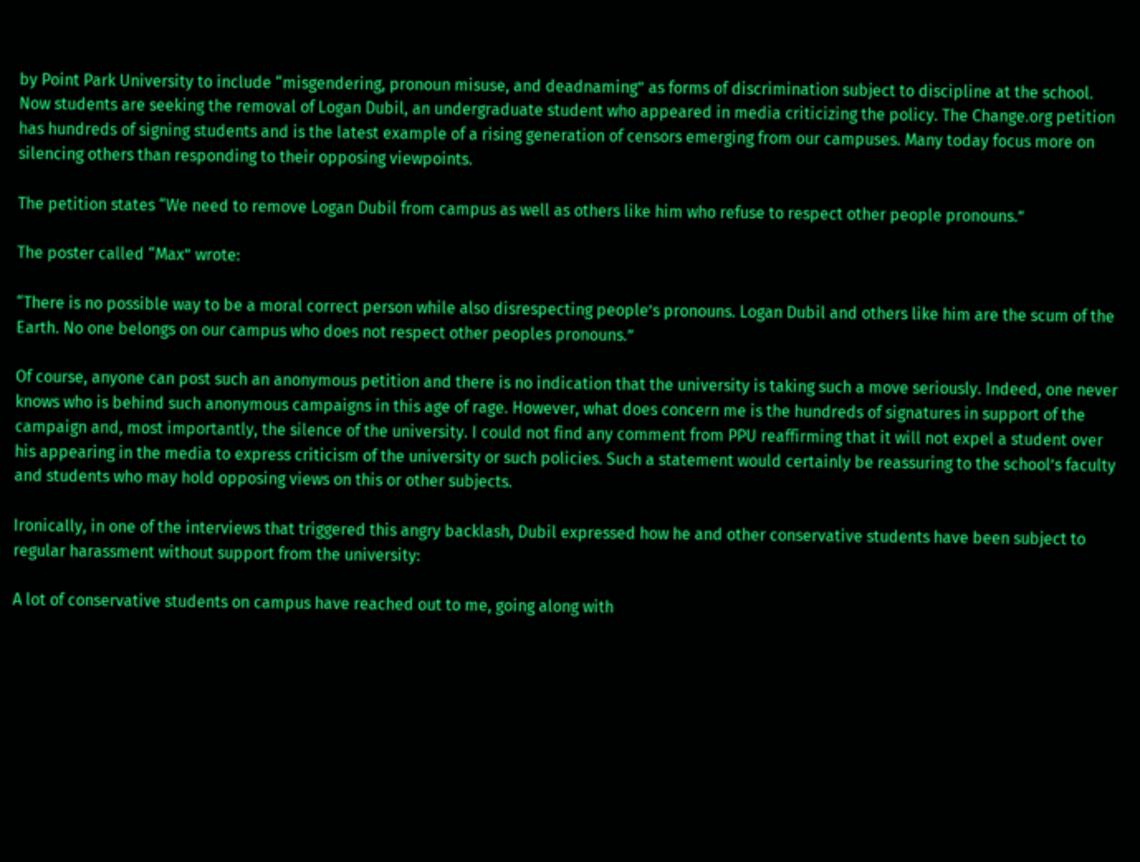by Point Park University to include “misgendering, pronoun misuse, and deadnaming” as forms of discrimination subject to discipline at the school. Now students are seeking the removal of Logan Dubil, an undergraduate student who appeared in media criticizing the policy. The Change.org petition has hundreds of signing students and is the latest example of a rising generation of censors emerging from our campuses. Many today focus more on silencing others than responding to their opposing viewpoints.

The petition states “We need to remove Logan Dubil from campus as well as others like him who refuse to respect other people pronouns.”

The poster called “Max” wrote:

“There is no possible way to be a moral correct person while also disrespecting people’s pronouns. Logan Dubil and others like him are the scum of the Earth. No one belongs on our campus who does not respect other peoples pronouns.”

Of course, anyone can post such an anonymous petition and there is no indication that the university is taking such a move seriously. Indeed, one never knows who is behind such anonymous campaigns in this age of rage. However, what does concern me is the hundreds of signatures in support of the campaign and, most importantly, the silence of the university. I could not find any comment from PPU reaffirming that it will not expel a student over his appearing in the media to express criticism of the university or such policies. Such a statement would certainly be reassuring to the school’s faculty and students who may hold opposing views on this or other subjects.

Ironically, in one of the interviews that triggered this angry backlash, Dubil expressed how he and other conservative students have been subject to regular harassment without support from the university:

A lot of conservative students on campus have reached out to me, going along with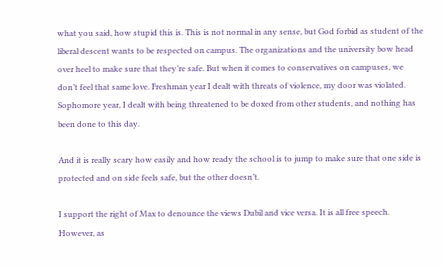what you said, how stupid this is. This is not normal in any sense, but God forbid as student of the liberal descent wants to be respected on campus. The organizations and the university bow head over heel to make sure that they’re safe. But when it comes to conservatives on campuses, we don’t feel that same love. Freshman year I dealt with threats of violence, my door was violated. Sophomore year, I dealt with being threatened to be doxed from other students, and nothing has been done to this day.

And it is really scary how easily and how ready the school is to jump to make sure that one side is protected and on side feels safe, but the other doesn’t.

I support the right of Max to denounce the views Dubil and vice versa. It is all free speech. However, as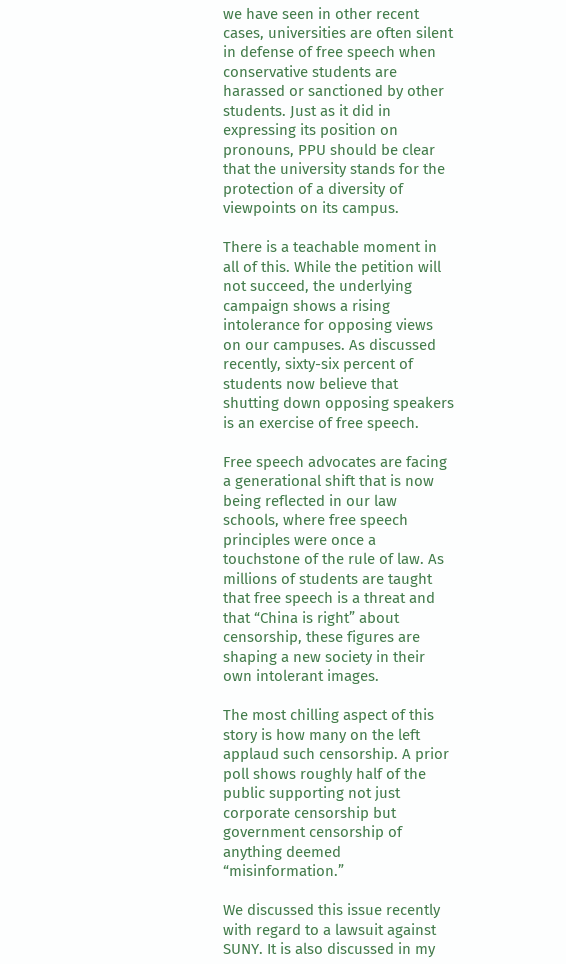we have seen in other recent cases, universities are often silent in defense of free speech when conservative students are harassed or sanctioned by other students. Just as it did in expressing its position on pronouns, PPU should be clear that the university stands for the protection of a diversity of viewpoints on its campus.

There is a teachable moment in all of this. While the petition will not succeed, the underlying campaign shows a rising intolerance for opposing views on our campuses. As discussed recently, sixty-six percent of students now believe that shutting down opposing speakers is an exercise of free speech.

Free speech advocates are facing a generational shift that is now being reflected in our law schools, where free speech principles were once a touchstone of the rule of law. As millions of students are taught that free speech is a threat and that “China is right” about censorship, these figures are shaping a new society in their own intolerant images.

The most chilling aspect of this story is how many on the left applaud such censorship. A prior poll shows roughly half of the public supporting not just corporate censorship but government censorship of anything deemed “misinformation.”

We discussed this issue recently with regard to a lawsuit against SUNY. It is also discussed in my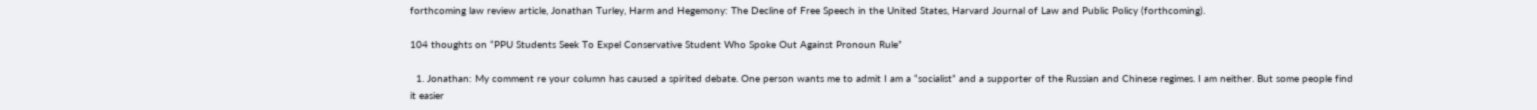forthcoming law review article, Jonathan Turley, Harm and Hegemony: The Decline of Free Speech in the United States, Harvard Journal of Law and Public Policy (forthcoming).

104 thoughts on “PPU Students Seek To Expel Conservative Student Who Spoke Out Against Pronoun Rule”

  1. Jonathan: My comment re your column has caused a spirited debate. One person wants me to admit I am a “socialist” and a supporter of the Russian and Chinese regimes. I am neither. But some people find it easier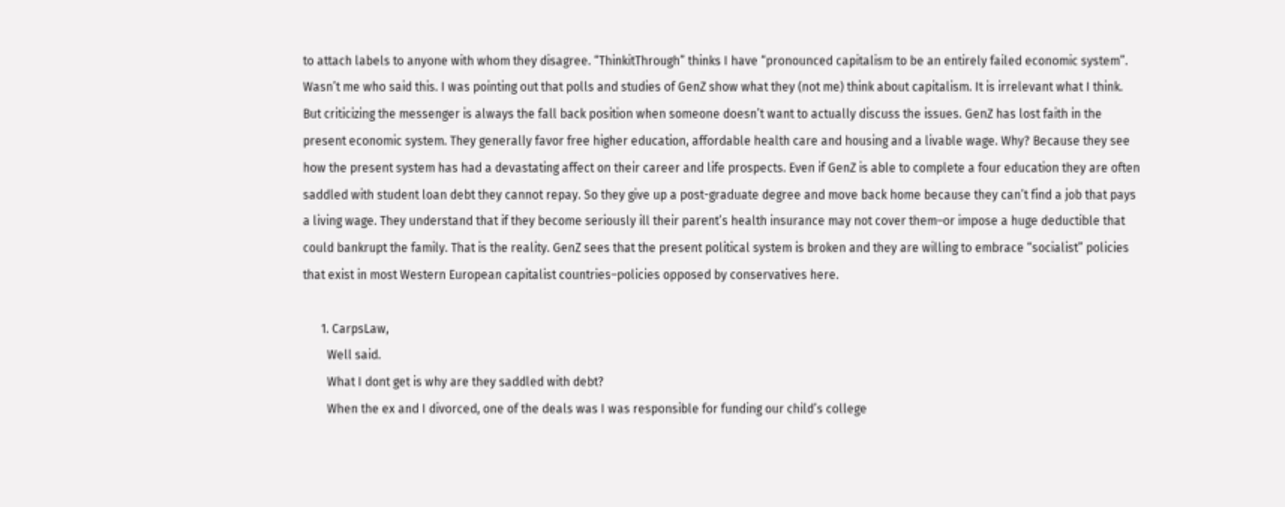to attach labels to anyone with whom they disagree. “ThinkitThrough” thinks I have “pronounced capitalism to be an entirely failed economic system”. Wasn’t me who said this. I was pointing out that polls and studies of GenZ show what they (not me) think about capitalism. It is irrelevant what I think. But criticizing the messenger is always the fall back position when someone doesn’t want to actually discuss the issues. GenZ has lost faith in the present economic system. They generally favor free higher education, affordable health care and housing and a livable wage. Why? Because they see how the present system has had a devastating affect on their career and life prospects. Even if GenZ is able to complete a four education they are often saddled with student loan debt they cannot repay. So they give up a post-graduate degree and move back home because they can’t find a job that pays a living wage. They understand that if they become seriously ill their parent’s health insurance may not cover them–or impose a huge deductible that could bankrupt the family. That is the reality. GenZ sees that the present political system is broken and they are willing to embrace “socialist” policies that exist in most Western European capitalist countries–policies opposed by conservatives here.

      1. CarpsLaw,
        Well said.
        What I dont get is why are they saddled with debt?
        When the ex and I divorced, one of the deals was I was responsible for funding our child’s college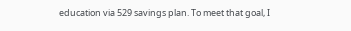education via 529 savings plan. To meet that goal, I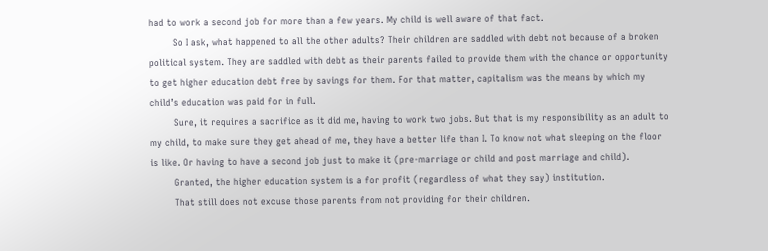had to work a second job for more than a few years. My child is well aware of that fact.
        So I ask, what happened to all the other adults? Their children are saddled with debt not because of a broken political system. They are saddled with debt as their parents failed to provide them with the chance or opportunity to get higher education debt free by savings for them. For that matter, capitalism was the means by which my child’s education was paid for in full.
        Sure, it requires a sacrifice as it did me, having to work two jobs. But that is my responsibility as an adult to my child, to make sure they get ahead of me, they have a better life than I. To know not what sleeping on the floor is like. Or having to have a second job just to make it (pre-marriage or child and post marriage and child).
        Granted, the higher education system is a for profit (regardless of what they say) institution.
        That still does not excuse those parents from not providing for their children.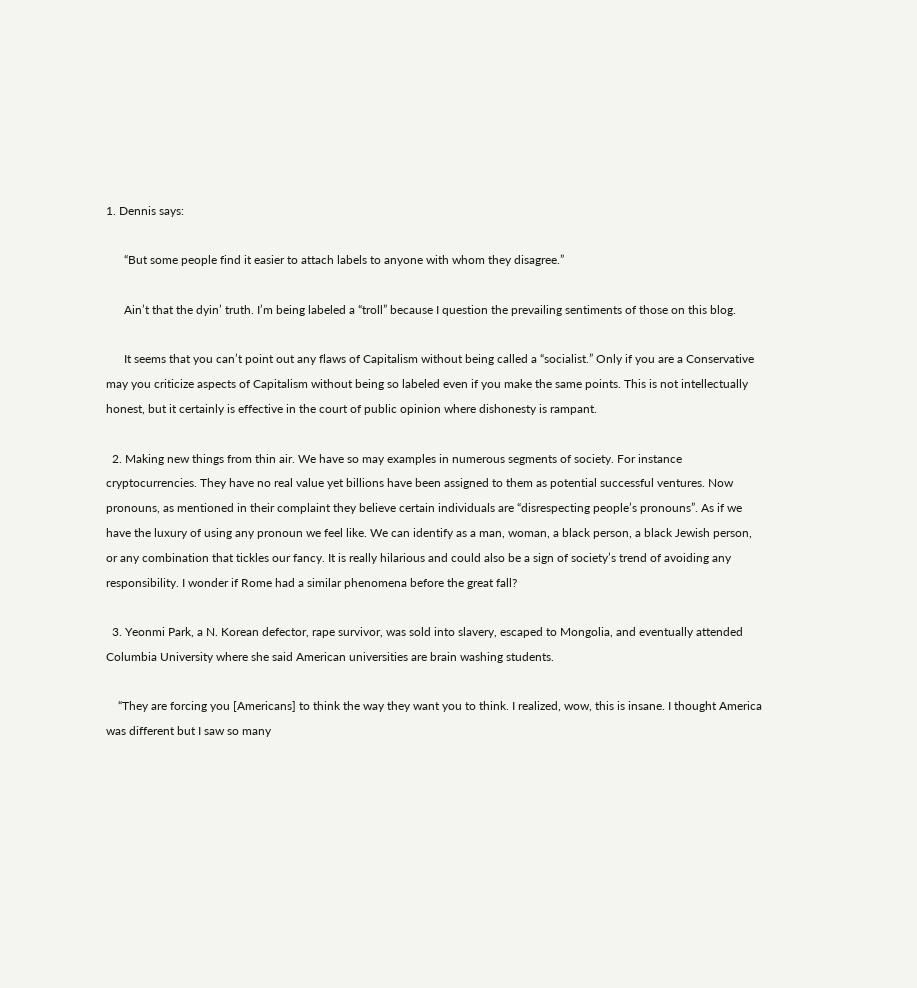1. Dennis says:

      “But some people find it easier to attach labels to anyone with whom they disagree.”

      Ain’t that the dyin’ truth. I’m being labeled a “troll” because I question the prevailing sentiments of those on this blog.

      It seems that you can’t point out any flaws of Capitalism without being called a “socialist.” Only if you are a Conservative may you criticize aspects of Capitalism without being so labeled even if you make the same points. This is not intellectually honest, but it certainly is effective in the court of public opinion where dishonesty is rampant.

  2. Making new things from thin air. We have so may examples in numerous segments of society. For instance cryptocurrencies. They have no real value yet billions have been assigned to them as potential successful ventures. Now pronouns, as mentioned in their complaint they believe certain individuals are “disrespecting people’s pronouns”. As if we have the luxury of using any pronoun we feel like. We can identify as a man, woman, a black person, a black Jewish person, or any combination that tickles our fancy. It is really hilarious and could also be a sign of society’s trend of avoiding any responsibility. I wonder if Rome had a similar phenomena before the great fall?

  3. Yeonmi Park, a N. Korean defector, rape survivor, was sold into slavery, escaped to Mongolia, and eventually attended Columbia University where she said American universities are brain washing students.

    “They are forcing you [Americans] to think the way they want you to think. I realized, wow, this is insane. I thought America was different but I saw so many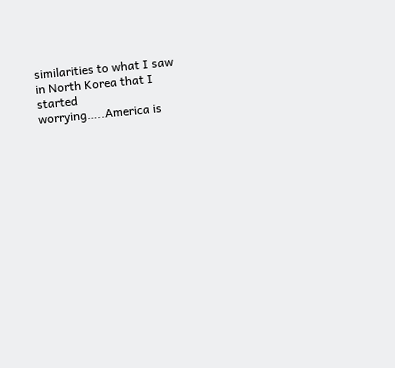similarities to what I saw in North Korea that I started worrying…..America is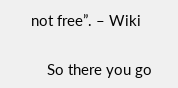not free”. – Wiki

    So there you go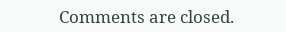Comments are closed.